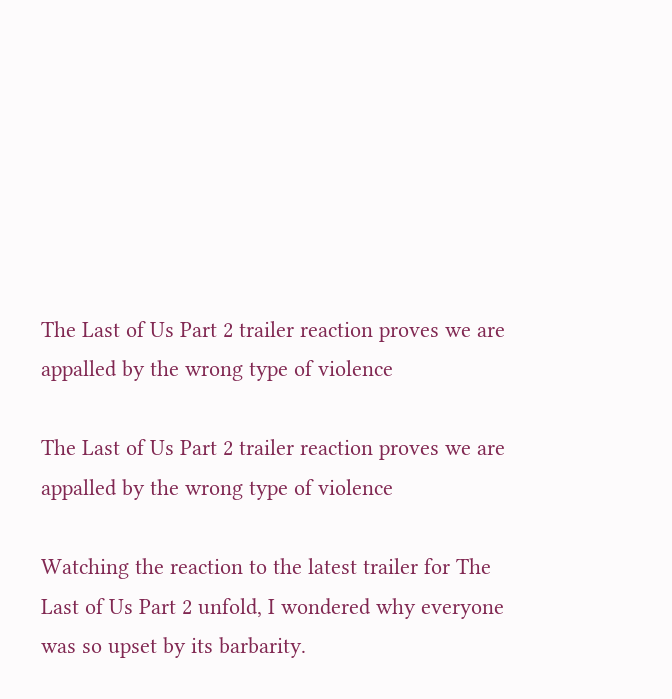The Last of Us Part 2 trailer reaction proves we are appalled by the wrong type of violence

The Last of Us Part 2 trailer reaction proves we are appalled by the wrong type of violence

Watching the reaction to the latest trailer for The Last of Us Part 2 unfold, I wondered why everyone was so upset by its barbarity.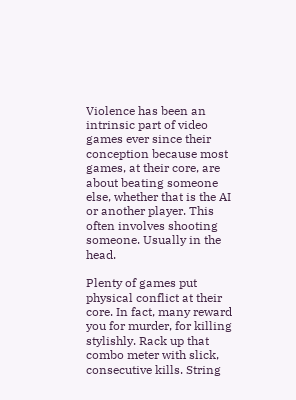Violence has been an intrinsic part of video games ever since their conception because most games, at their core, are about beating someone else, whether that is the AI or another player. This often involves shooting someone. Usually in the head.

Plenty of games put physical conflict at their core. In fact, many reward you for murder, for killing stylishly. Rack up that combo meter with slick, consecutive kills. String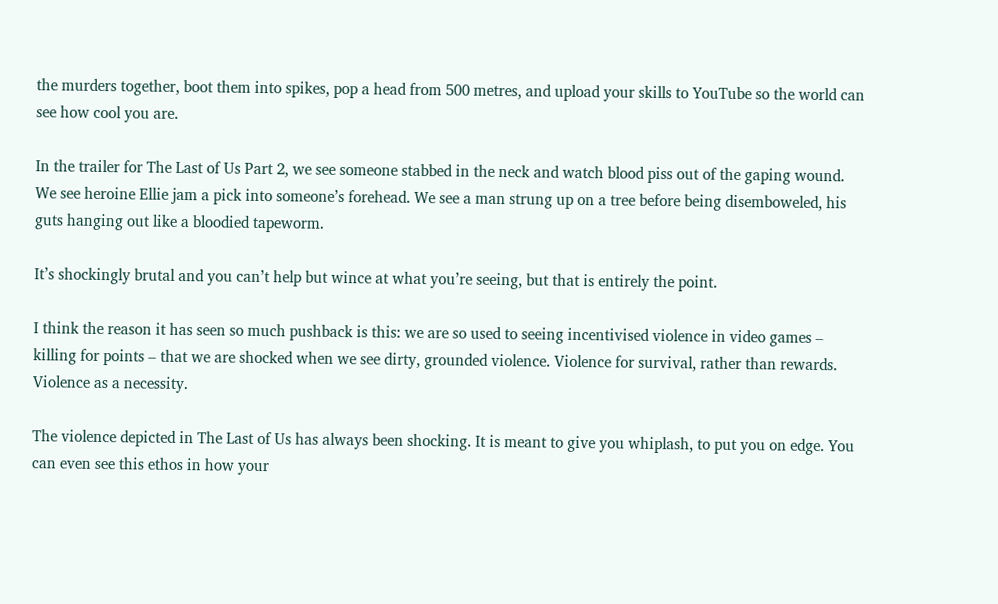the murders together, boot them into spikes, pop a head from 500 metres, and upload your skills to YouTube so the world can see how cool you are.

In the trailer for The Last of Us Part 2, we see someone stabbed in the neck and watch blood piss out of the gaping wound. We see heroine Ellie jam a pick into someone’s forehead. We see a man strung up on a tree before being disemboweled, his guts hanging out like a bloodied tapeworm.

It’s shockingly brutal and you can’t help but wince at what you’re seeing, but that is entirely the point.

I think the reason it has seen so much pushback is this: we are so used to seeing incentivised violence in video games – killing for points – that we are shocked when we see dirty, grounded violence. Violence for survival, rather than rewards. Violence as a necessity.

The violence depicted in The Last of Us has always been shocking. It is meant to give you whiplash, to put you on edge. You can even see this ethos in how your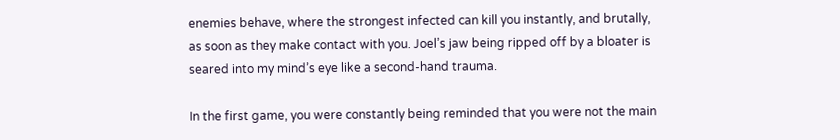enemies behave, where the strongest infected can kill you instantly, and brutally, as soon as they make contact with you. Joel’s jaw being ripped off by a bloater is seared into my mind’s eye like a second-hand trauma.

In the first game, you were constantly being reminded that you were not the main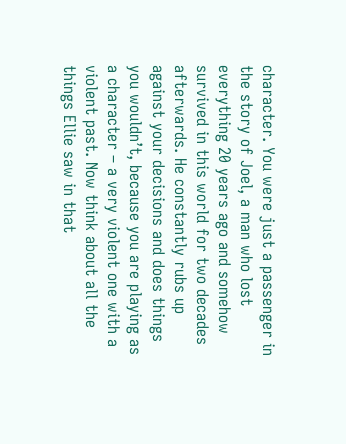character. You were just a passenger in the story of Joel, a man who lost everything 20 years ago and somehow survived in this world for two decades afterwards. He constantly rubs up against your decisions and does things you wouldn’t, because you are playing as a character – a very violent one with a violent past. Now think about all the things Ellie saw in that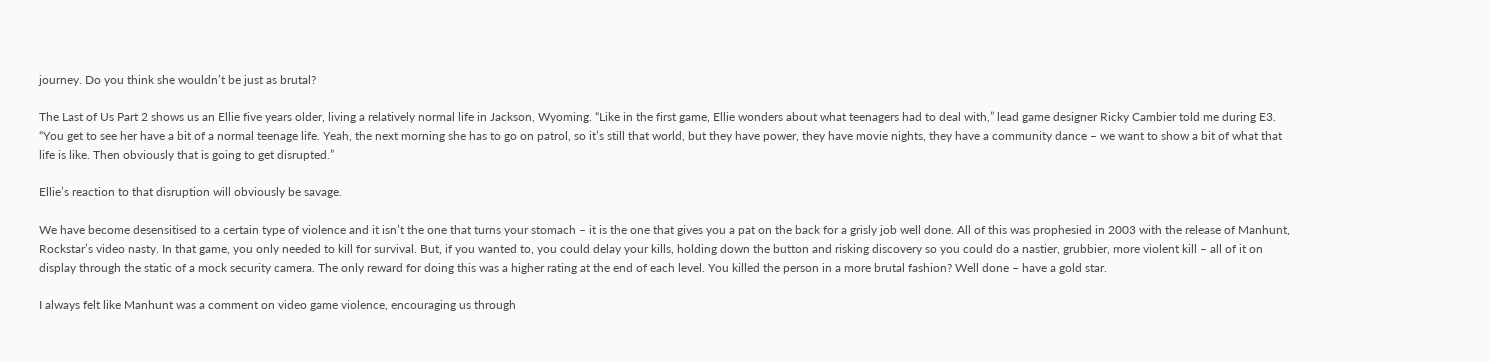journey. Do you think she wouldn’t be just as brutal?

The Last of Us Part 2 shows us an Ellie five years older, living a relatively normal life in Jackson, Wyoming. “Like in the first game, Ellie wonders about what teenagers had to deal with,” lead game designer Ricky Cambier told me during E3. “You get to see her have a bit of a normal teenage life. Yeah, the next morning she has to go on patrol, so it’s still that world, but they have power, they have movie nights, they have a community dance – we want to show a bit of what that life is like. Then obviously that is going to get disrupted.”

Ellie’s reaction to that disruption will obviously be savage.

We have become desensitised to a certain type of violence and it isn’t the one that turns your stomach – it is the one that gives you a pat on the back for a grisly job well done. All of this was prophesied in 2003 with the release of Manhunt, Rockstar’s video nasty. In that game, you only needed to kill for survival. But, if you wanted to, you could delay your kills, holding down the button and risking discovery so you could do a nastier, grubbier, more violent kill – all of it on display through the static of a mock security camera. The only reward for doing this was a higher rating at the end of each level. You killed the person in a more brutal fashion? Well done – have a gold star.

I always felt like Manhunt was a comment on video game violence, encouraging us through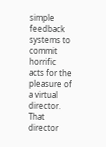simple feedback systems to commit horrific acts for the pleasure of a virtual director. That director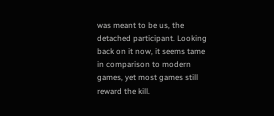was meant to be us, the detached participant. Looking back on it now, it seems tame in comparison to modern games, yet most games still reward the kill.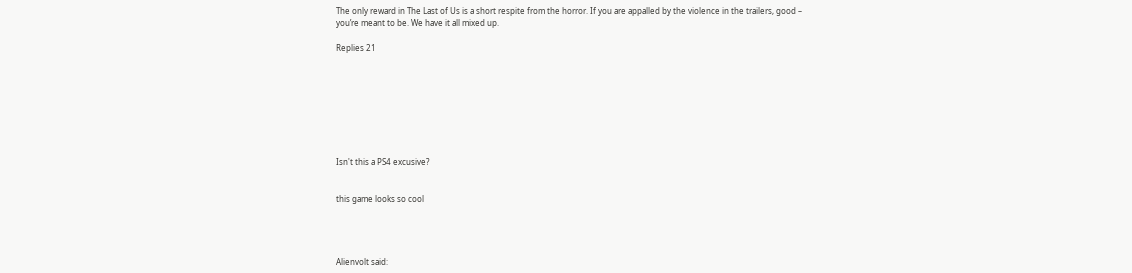The only reward in The Last of Us is a short respite from the horror. If you are appalled by the violence in the trailers, good – you’re meant to be. We have it all mixed up.

Replies 21








Isn't this a PS4 excusive?


this game looks so cool




Alienvolt said: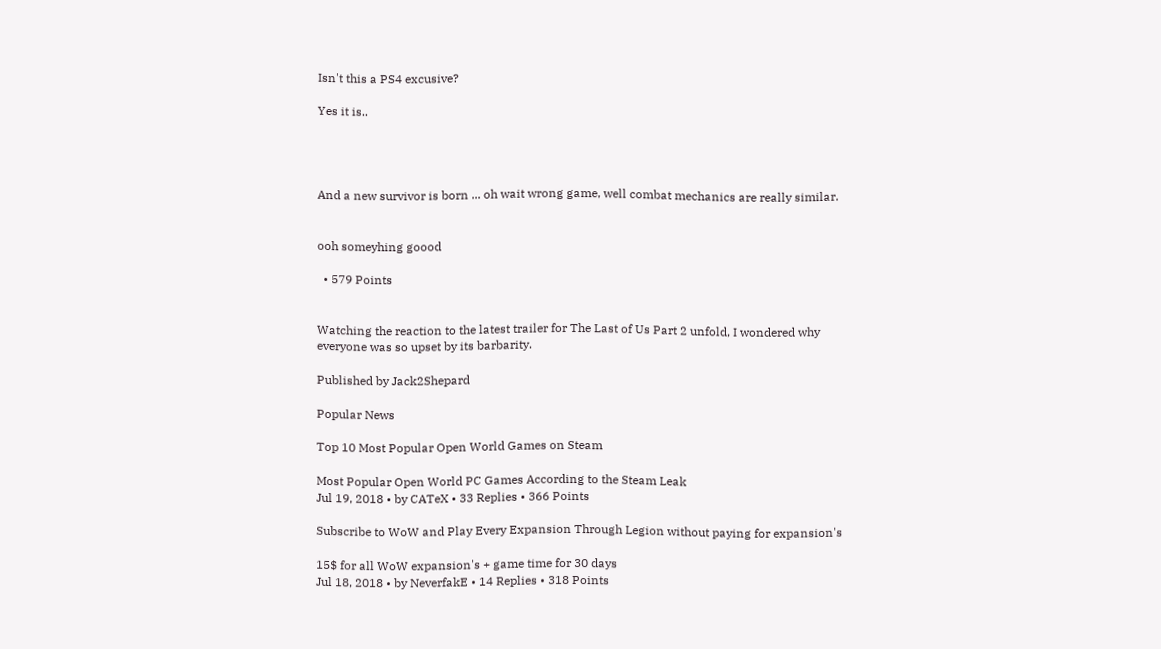Isn't this a PS4 excusive?

Yes it is..




And a new survivor is born ... oh wait wrong game, well combat mechanics are really similar.


ooh someyhing goood

  • 579 Points


Watching the reaction to the latest trailer for The Last of Us Part 2 unfold, I wondered why everyone was so upset by its barbarity.

Published by Jack2Shepard

Popular News

Top 10 Most Popular Open World Games on Steam

Most Popular Open World PC Games According to the Steam Leak
Jul 19, 2018 • by CATeX • 33 Replies • 366 Points

Subscribe to WoW and Play Every Expansion Through Legion without paying for expansion's

15$ for all WoW expansion's + game time for 30 days
Jul 18, 2018 • by NeverfakE • 14 Replies • 318 Points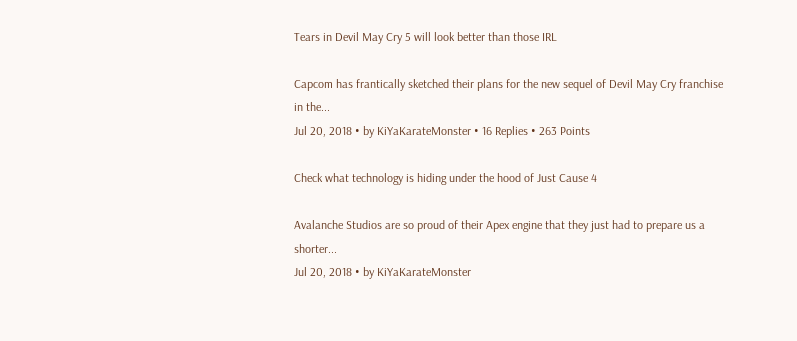Tears in Devil May Cry 5 will look better than those IRL

Capcom has frantically sketched their plans for the new sequel of Devil May Cry franchise in the...
Jul 20, 2018 • by KiYaKarateMonster • 16 Replies • 263 Points

Check what technology is hiding under the hood of Just Cause 4

Avalanche Studios are so proud of their Apex engine that they just had to prepare us a shorter...
Jul 20, 2018 • by KiYaKarateMonster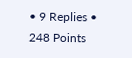• 9 Replies • 248 Points